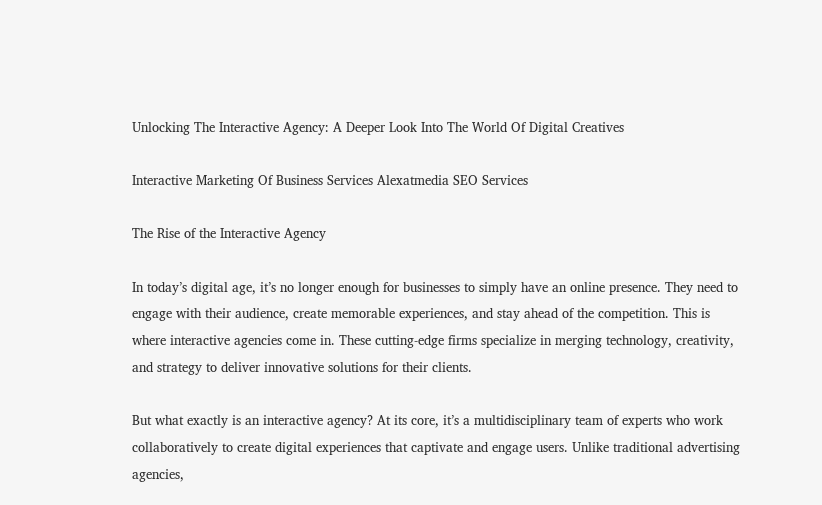Unlocking The Interactive Agency: A Deeper Look Into The World Of Digital Creatives

Interactive Marketing Of Business Services Alexatmedia SEO Services

The Rise of the Interactive Agency

In today’s digital age, it’s no longer enough for businesses to simply have an online presence. They need to engage with their audience, create memorable experiences, and stay ahead of the competition. This is where interactive agencies come in. These cutting-edge firms specialize in merging technology, creativity, and strategy to deliver innovative solutions for their clients.

But what exactly is an interactive agency? At its core, it’s a multidisciplinary team of experts who work collaboratively to create digital experiences that captivate and engage users. Unlike traditional advertising agencies,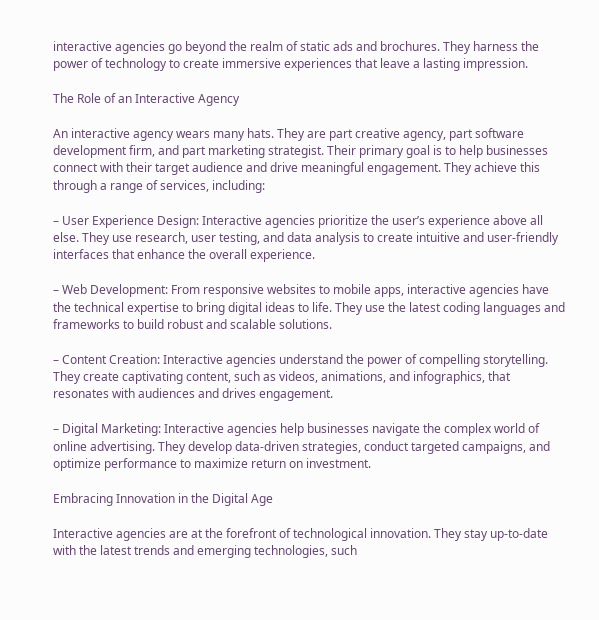interactive agencies go beyond the realm of static ads and brochures. They harness the power of technology to create immersive experiences that leave a lasting impression.

The Role of an Interactive Agency

An interactive agency wears many hats. They are part creative agency, part software development firm, and part marketing strategist. Their primary goal is to help businesses connect with their target audience and drive meaningful engagement. They achieve this through a range of services, including:

– User Experience Design: Interactive agencies prioritize the user’s experience above all else. They use research, user testing, and data analysis to create intuitive and user-friendly interfaces that enhance the overall experience.

– Web Development: From responsive websites to mobile apps, interactive agencies have the technical expertise to bring digital ideas to life. They use the latest coding languages and frameworks to build robust and scalable solutions.

– Content Creation: Interactive agencies understand the power of compelling storytelling. They create captivating content, such as videos, animations, and infographics, that resonates with audiences and drives engagement.

– Digital Marketing: Interactive agencies help businesses navigate the complex world of online advertising. They develop data-driven strategies, conduct targeted campaigns, and optimize performance to maximize return on investment.

Embracing Innovation in the Digital Age

Interactive agencies are at the forefront of technological innovation. They stay up-to-date with the latest trends and emerging technologies, such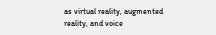as virtual reality, augmented reality, and voice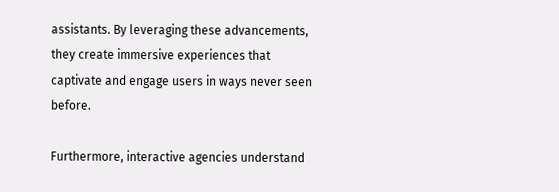assistants. By leveraging these advancements, they create immersive experiences that captivate and engage users in ways never seen before.

Furthermore, interactive agencies understand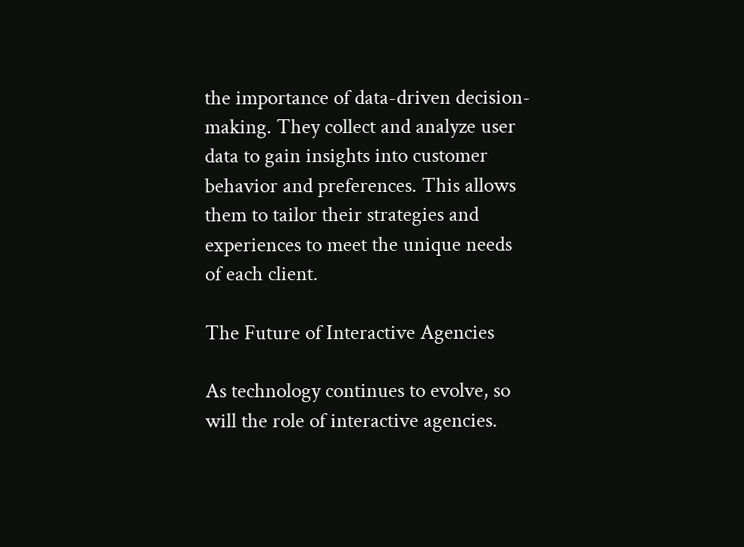the importance of data-driven decision-making. They collect and analyze user data to gain insights into customer behavior and preferences. This allows them to tailor their strategies and experiences to meet the unique needs of each client.

The Future of Interactive Agencies

As technology continues to evolve, so will the role of interactive agencies.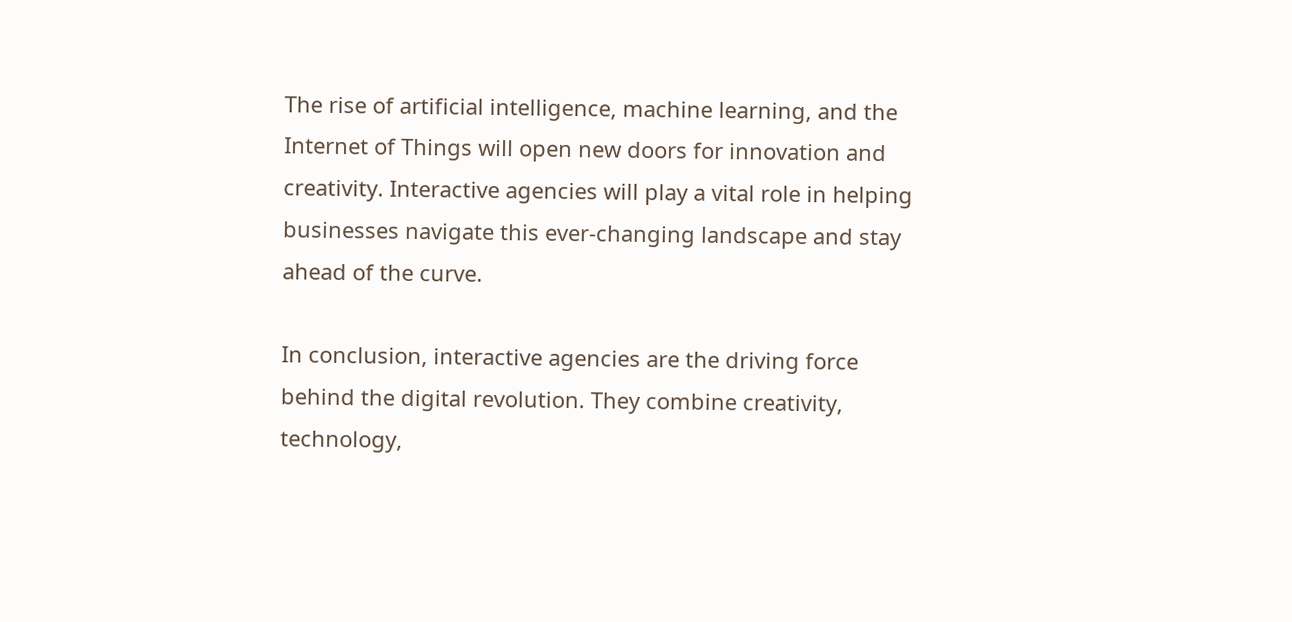The rise of artificial intelligence, machine learning, and the Internet of Things will open new doors for innovation and creativity. Interactive agencies will play a vital role in helping businesses navigate this ever-changing landscape and stay ahead of the curve.

In conclusion, interactive agencies are the driving force behind the digital revolution. They combine creativity, technology,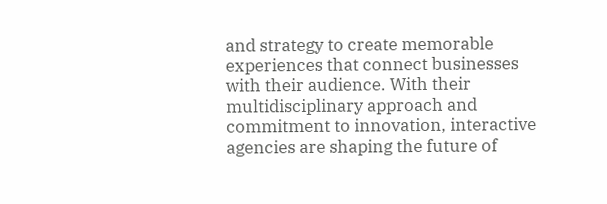and strategy to create memorable experiences that connect businesses with their audience. With their multidisciplinary approach and commitment to innovation, interactive agencies are shaping the future of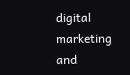digital marketing and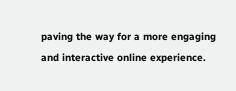paving the way for a more engaging and interactive online experience.